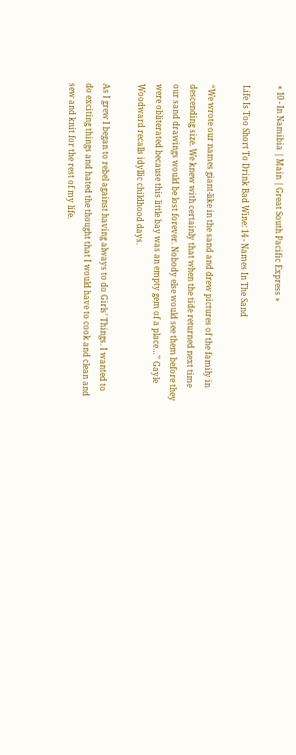« 10 - In Namibia | Main | Great South Pacific Express »

Life Is Too Short To Drink Bad Wine: 14 - Names In The Sand

“We wrote our names giant-like in the sand and drew pictures of the family in descending size. We knew with certainly that when the tide returned next time our sand drawings would be lost forever. Nobody else would see them before they were obliterated because this little bay was an empty gem of a place…’’ Gayle Woodward recalls idyllic childhood days.

As I grew I began to rebel against having always to do Girls’ Things. I wanted to do exciting things and hated the thought that I would have to cook and clean and sew and knit for the rest of my life.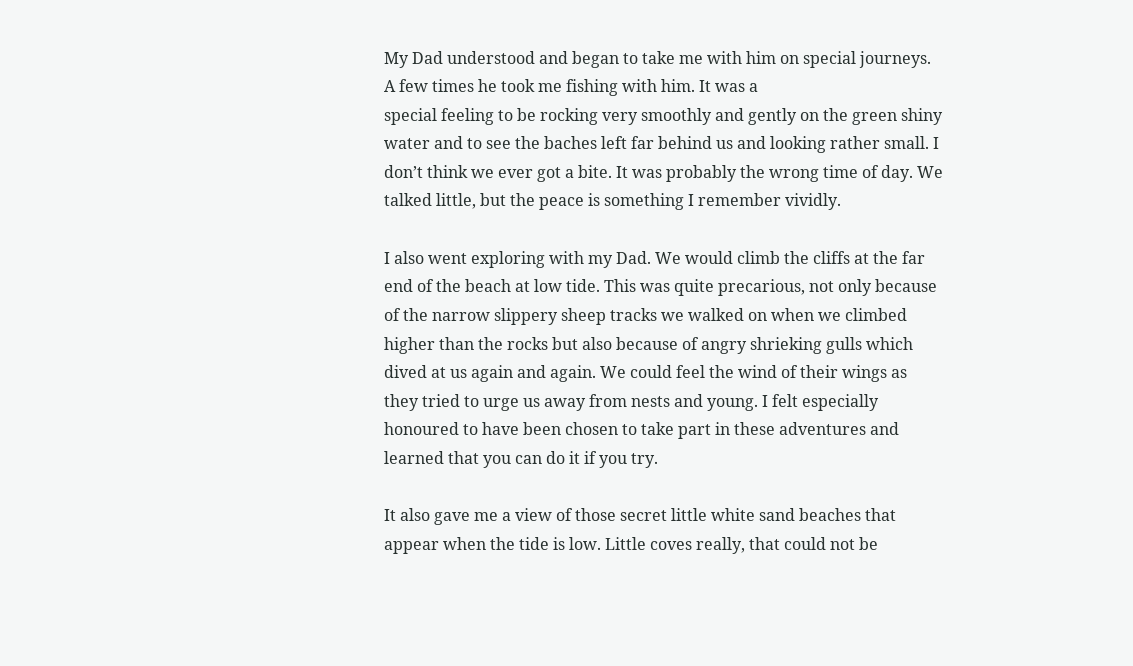My Dad understood and began to take me with him on special journeys. A few times he took me fishing with him. It was a
special feeling to be rocking very smoothly and gently on the green shiny water and to see the baches left far behind us and looking rather small. I don’t think we ever got a bite. It was probably the wrong time of day. We talked little, but the peace is something I remember vividly.

I also went exploring with my Dad. We would climb the cliffs at the far end of the beach at low tide. This was quite precarious, not only because of the narrow slippery sheep tracks we walked on when we climbed higher than the rocks but also because of angry shrieking gulls which dived at us again and again. We could feel the wind of their wings as they tried to urge us away from nests and young. I felt especially honoured to have been chosen to take part in these adventures and learned that you can do it if you try.

It also gave me a view of those secret little white sand beaches that appear when the tide is low. Little coves really, that could not be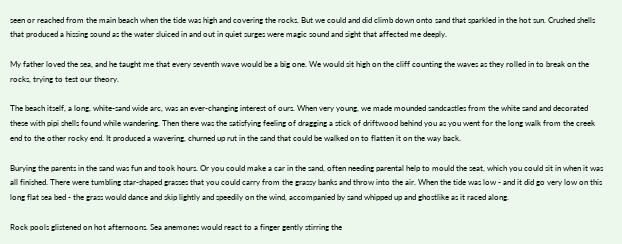seen or reached from the main beach when the tide was high and covering the rocks. But we could and did climb down onto sand that sparkled in the hot sun. Crushed shells that produced a hissing sound as the water sluiced in and out in quiet surges were magic sound and sight that affected me deeply.

My father loved the sea, and he taught me that every seventh wave would be a big one. We would sit high on the cliff counting the waves as they rolled in to break on the rocks, trying to test our theory.

The beach itself, a long, white-sand wide arc, was an ever-changing interest of ours. When very young, we made mounded sandcastles from the white sand and decorated these with pipi shells found while wandering. Then there was the satisfying feeling of dragging a stick of driftwood behind you as you went for the long walk from the creek end to the other rocky end. It produced a wavering, churned up rut in the sand that could be walked on to flatten it on the way back.

Burying the parents in the sand was fun and took hours. Or you could make a car in the sand, often needing parental help to mould the seat, which you could sit in when it was all finished. There were tumbling star-shaped grasses that you could carry from the grassy banks and throw into the air. When the tide was low - and it did go very low on this long flat sea bed - the grass would dance and skip lightly and speedily on the wind, accompanied by sand whipped up and ghostlike as it raced along.

Rock pools glistened on hot afternoons. Sea anemones would react to a finger gently stirring the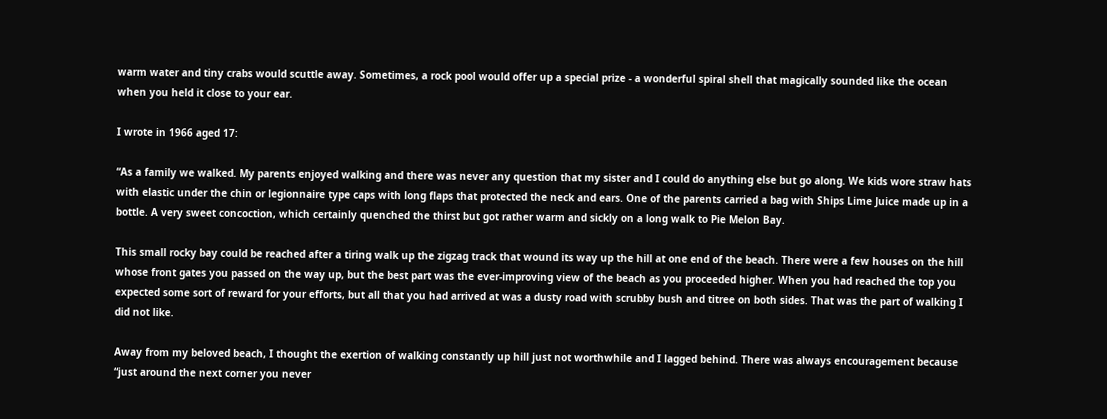warm water and tiny crabs would scuttle away. Sometimes, a rock pool would offer up a special prize - a wonderful spiral shell that magically sounded like the ocean when you held it close to your ear.

I wrote in 1966 aged 17:

“As a family we walked. My parents enjoyed walking and there was never any question that my sister and I could do anything else but go along. We kids wore straw hats with elastic under the chin or legionnaire type caps with long flaps that protected the neck and ears. One of the parents carried a bag with Ships Lime Juice made up in a bottle. A very sweet concoction, which certainly quenched the thirst but got rather warm and sickly on a long walk to Pie Melon Bay.

This small rocky bay could be reached after a tiring walk up the zigzag track that wound its way up the hill at one end of the beach. There were a few houses on the hill whose front gates you passed on the way up, but the best part was the ever-improving view of the beach as you proceeded higher. When you had reached the top you expected some sort of reward for your efforts, but all that you had arrived at was a dusty road with scrubby bush and titree on both sides. That was the part of walking I did not like.

Away from my beloved beach, I thought the exertion of walking constantly up hill just not worthwhile and I lagged behind. There was always encouragement because “just around the next corner you never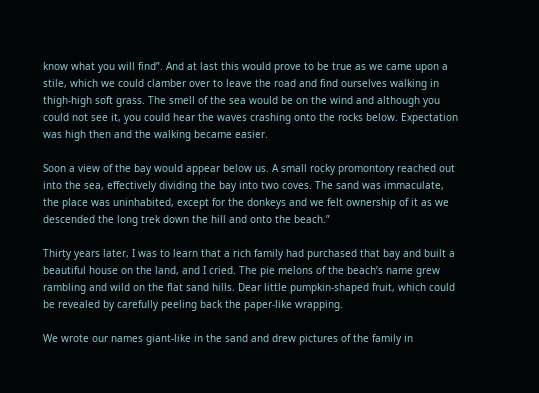know what you will find”. And at last this would prove to be true as we came upon a stile, which we could clamber over to leave the road and find ourselves walking in thigh-high soft grass. The smell of the sea would be on the wind and although you could not see it, you could hear the waves crashing onto the rocks below. Expectation was high then and the walking became easier.

Soon a view of the bay would appear below us. A small rocky promontory reached out into the sea, effectively dividing the bay into two coves. The sand was immaculate, the place was uninhabited, except for the donkeys and we felt ownership of it as we descended the long trek down the hill and onto the beach.”

Thirty years later, I was to learn that a rich family had purchased that bay and built a beautiful house on the land, and I cried. The pie melons of the beach’s name grew rambling and wild on the flat sand hills. Dear little pumpkin-shaped fruit, which could be revealed by carefully peeling back the paper-like wrapping.

We wrote our names giant-like in the sand and drew pictures of the family in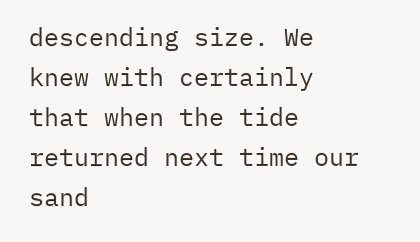descending size. We knew with certainly that when the tide returned next time our sand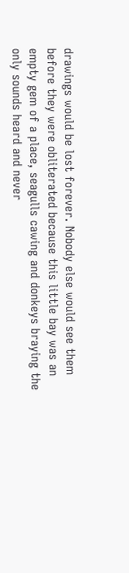drawings would be lost forever. Nobody else would see them before they were obliterated because this little bay was an empty gem of a place, seagulls cawing and donkeys braying the only sounds heard and never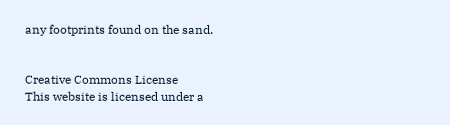any footprints found on the sand.


Creative Commons License
This website is licensed under a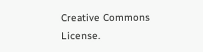Creative Commons License.